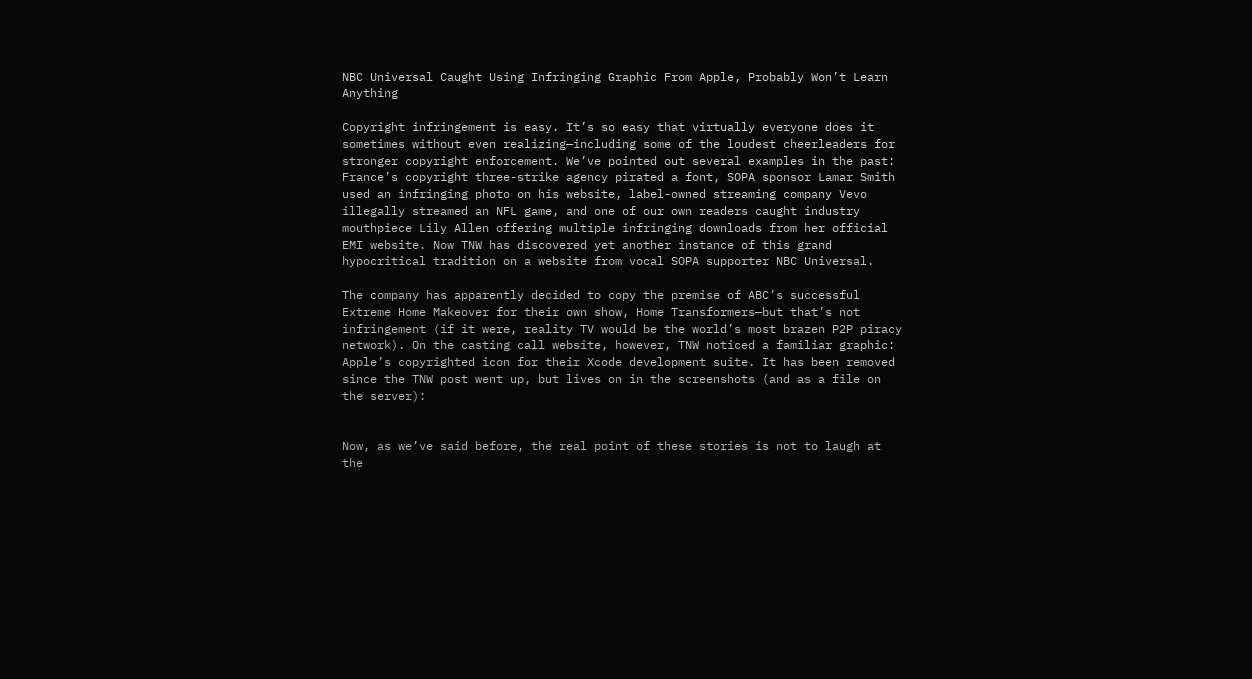NBC Universal Caught Using Infringing Graphic From Apple, Probably Won’t Learn Anything

Copyright infringement is easy. It’s so easy that virtually everyone does it sometimes without even realizing—including some of the loudest cheerleaders for stronger copyright enforcement. We’ve pointed out several examples in the past: France’s copyright three-strike agency pirated a font, SOPA sponsor Lamar Smith used an infringing photo on his website, label-owned streaming company Vevo illegally streamed an NFL game, and one of our own readers caught industry mouthpiece Lily Allen offering multiple infringing downloads from her official EMI website. Now TNW has discovered yet another instance of this grand hypocritical tradition on a website from vocal SOPA supporter NBC Universal.

The company has apparently decided to copy the premise of ABC’s successful Extreme Home Makeover for their own show, Home Transformers—but that’s not infringement (if it were, reality TV would be the world’s most brazen P2P piracy network). On the casting call website, however, TNW noticed a familiar graphic: Apple’s copyrighted icon for their Xcode development suite. It has been removed since the TNW post went up, but lives on in the screenshots (and as a file on the server):


Now, as we’ve said before, the real point of these stories is not to laugh at the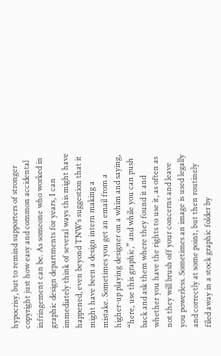hypocrisy, but to remind supporters of stronger copyright just how easy and common accidental infringement can be. As someone who worked in graphic design departments for years, I can immediately think of several ways this might have happened, even beyond TNW’s suggestion that it might have been a design intern making a mistake. Sometimes you get an email from a higher-up playing designer on a whim and saying, “here, use this graphic,” and while you can push back and ask them where they found it and whether you have the rights to use it, as often as not they will brush off your concerns and leave you powerless. Sometimes an image is used legally and correctly at some point, but then routinely filed away in a stock graphic folder by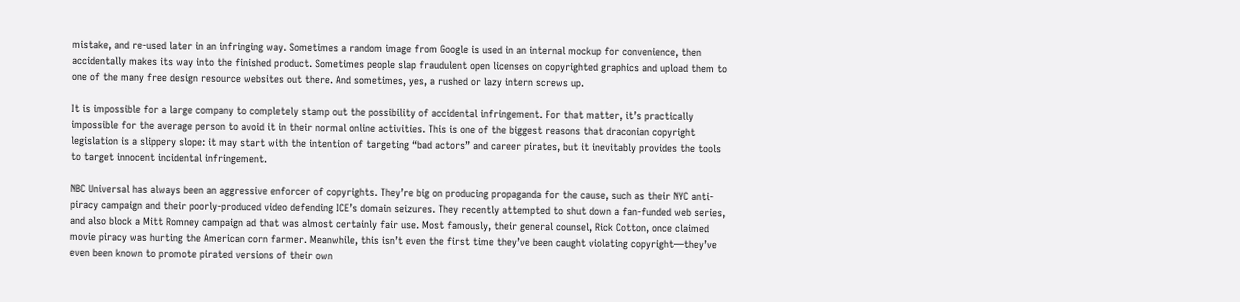mistake, and re-used later in an infringing way. Sometimes a random image from Google is used in an internal mockup for convenience, then accidentally makes its way into the finished product. Sometimes people slap fraudulent open licenses on copyrighted graphics and upload them to one of the many free design resource websites out there. And sometimes, yes, a rushed or lazy intern screws up.

It is impossible for a large company to completely stamp out the possibility of accidental infringement. For that matter, it’s practically impossible for the average person to avoid it in their normal online activities. This is one of the biggest reasons that draconian copyright legislation is a slippery slope: it may start with the intention of targeting “bad actors” and career pirates, but it inevitably provides the tools to target innocent incidental infringement.

NBC Universal has always been an aggressive enforcer of copyrights. They’re big on producing propaganda for the cause, such as their NYC anti-piracy campaign and their poorly-produced video defending ICE’s domain seizures. They recently attempted to shut down a fan-funded web series, and also block a Mitt Romney campaign ad that was almost certainly fair use. Most famously, their general counsel, Rick Cotton, once claimed movie piracy was hurting the American corn farmer. Meanwhile, this isn’t even the first time they’ve been caught violating copyright—they’ve even been known to promote pirated versions of their own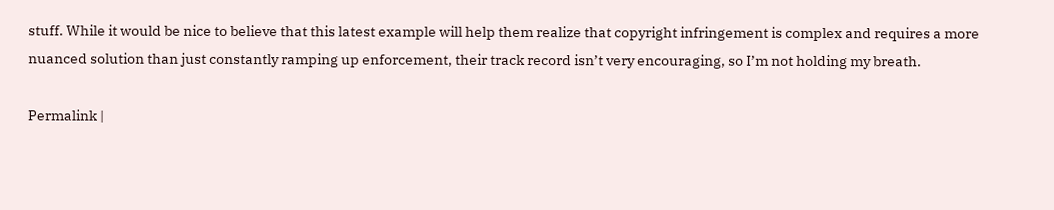stuff. While it would be nice to believe that this latest example will help them realize that copyright infringement is complex and requires a more nuanced solution than just constantly ramping up enforcement, their track record isn’t very encouraging, so I’m not holding my breath.

Permalink |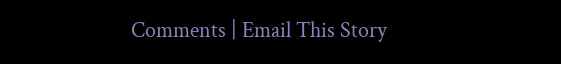Comments | Email This Story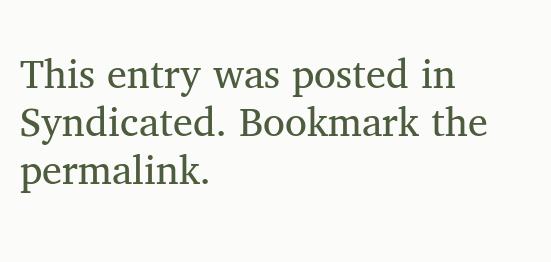This entry was posted in Syndicated. Bookmark the permalink.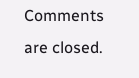Comments are closed.